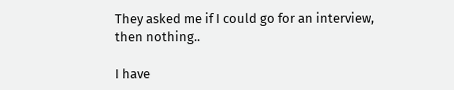They asked me if I could go for an interview, then nothing..

I have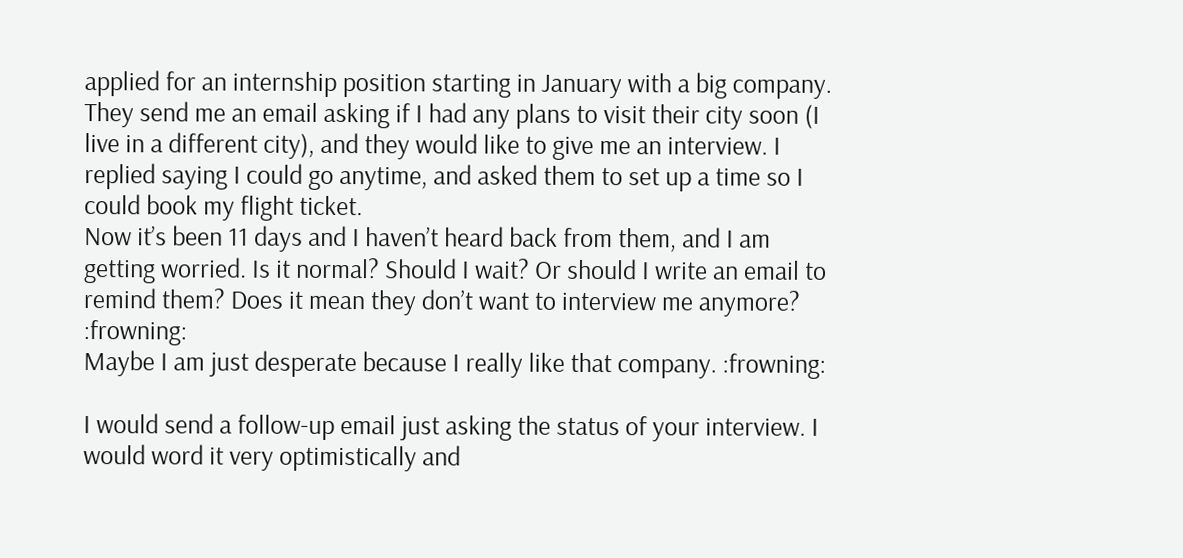applied for an internship position starting in January with a big company. They send me an email asking if I had any plans to visit their city soon (I live in a different city), and they would like to give me an interview. I replied saying I could go anytime, and asked them to set up a time so I could book my flight ticket.
Now it’s been 11 days and I haven’t heard back from them, and I am getting worried. Is it normal? Should I wait? Or should I write an email to remind them? Does it mean they don’t want to interview me anymore? :frowning:
Maybe I am just desperate because I really like that company. :frowning:

I would send a follow-up email just asking the status of your interview. I would word it very optimistically and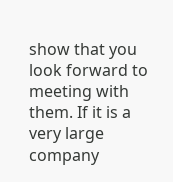show that you look forward to meeting with them. If it is a very large company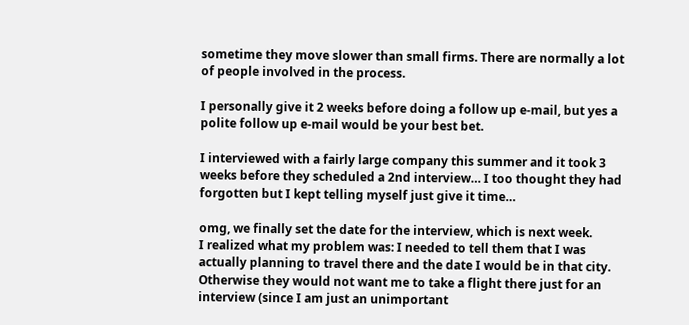sometime they move slower than small firms. There are normally a lot of people involved in the process.

I personally give it 2 weeks before doing a follow up e-mail, but yes a polite follow up e-mail would be your best bet.

I interviewed with a fairly large company this summer and it took 3 weeks before they scheduled a 2nd interview… I too thought they had forgotten but I kept telling myself just give it time…

omg, we finally set the date for the interview, which is next week.
I realized what my problem was: I needed to tell them that I was actually planning to travel there and the date I would be in that city. Otherwise they would not want me to take a flight there just for an interview (since I am just an unimportant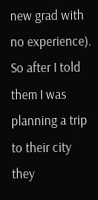new grad with no experience). So after I told them I was planning a trip to their city they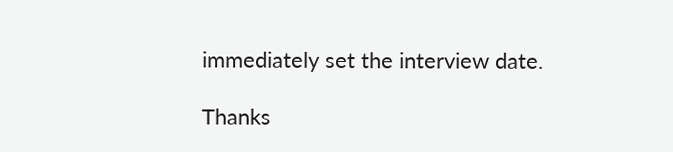immediately set the interview date.

Thanks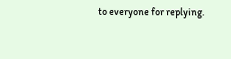to everyone for replying.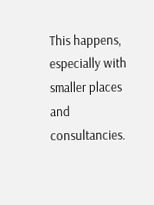This happens, especially with smaller places and consultancies.